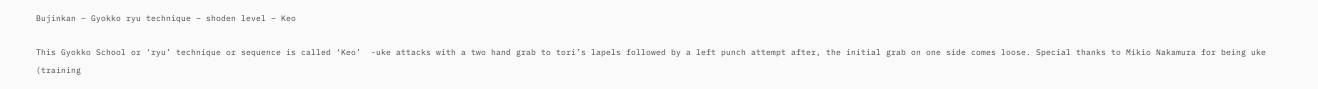Bujinkan – Gyokko ryu technique – shoden level – Keo

This Gyokko School or ‘ryu’ technique or sequence is called ‘Keo’  -uke attacks with a two hand grab to tori’s lapels followed by a left punch attempt after, the initial grab on one side comes loose. Special thanks to Mikio Nakamura for being uke (training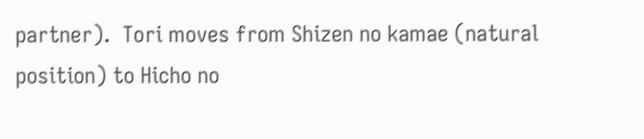partner).  Tori moves from Shizen no kamae (natural position) to Hicho no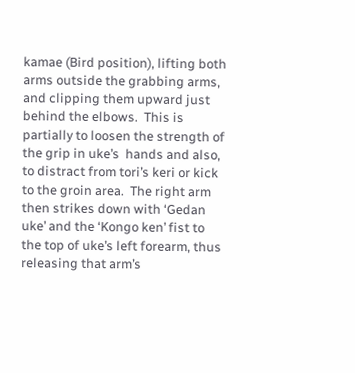kamae (Bird position), lifting both arms outside the grabbing arms, and clipping them upward just behind the elbows.  This is partially to loosen the strength of the grip in uke’s  hands and also, to distract from tori’s keri or kick to the groin area.  The right arm then strikes down with ‘Gedan uke’ and the ‘Kongo ken’ fist to the top of uke’s left forearm, thus releasing that arm’s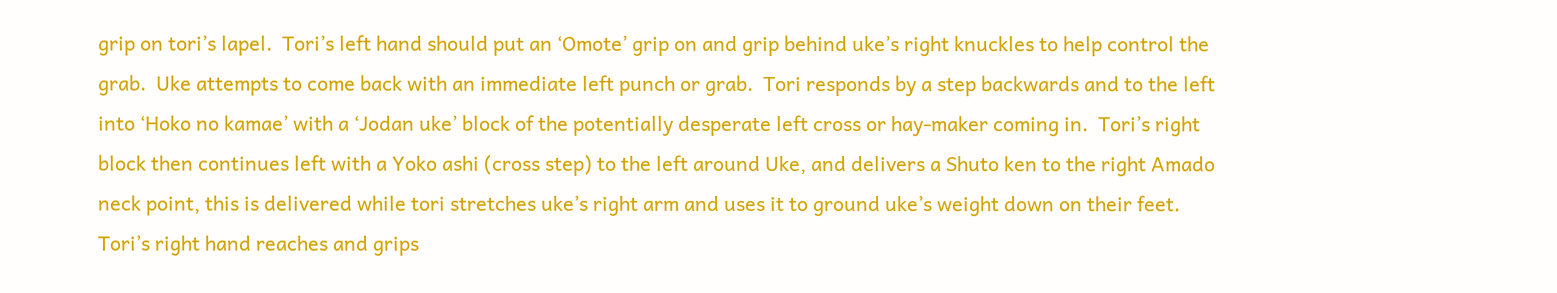grip on tori’s lapel.  Tori’s left hand should put an ‘Omote’ grip on and grip behind uke’s right knuckles to help control the grab.  Uke attempts to come back with an immediate left punch or grab.  Tori responds by a step backwards and to the left into ‘Hoko no kamae’ with a ‘Jodan uke’ block of the potentially desperate left cross or hay-maker coming in.  Tori’s right block then continues left with a Yoko ashi (cross step) to the left around Uke, and delivers a Shuto ken to the right Amado neck point, this is delivered while tori stretches uke’s right arm and uses it to ground uke’s weight down on their feet.  Tori’s right hand reaches and grips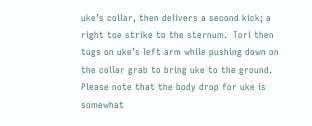uke’s collar, then delivers a second kick; a right toe strike to the sternum.  Tori then tugs on uke’s left arm while pushing down on the collar grab to bring uke to the ground.  Please note that the body drop for uke is somewhat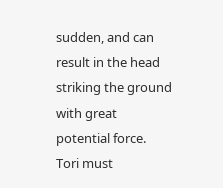sudden, and can result in the head striking the ground with great potential force.  Tori must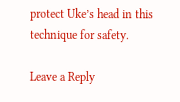protect Uke’s head in this technique for safety.

Leave a Reply